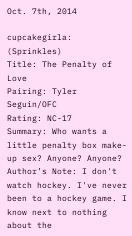Oct. 7th, 2014

cupcakegirla: (Sprinkles)
Title: The Penalty of Love
Pairing: Tyler Seguin/OFC
Rating: NC-17
Summary: Who wants a little penalty box make-up sex? Anyone? Anyone?
Author’s Note: I don't watch hockey. I've never been to a hockey game. I know next to nothing about the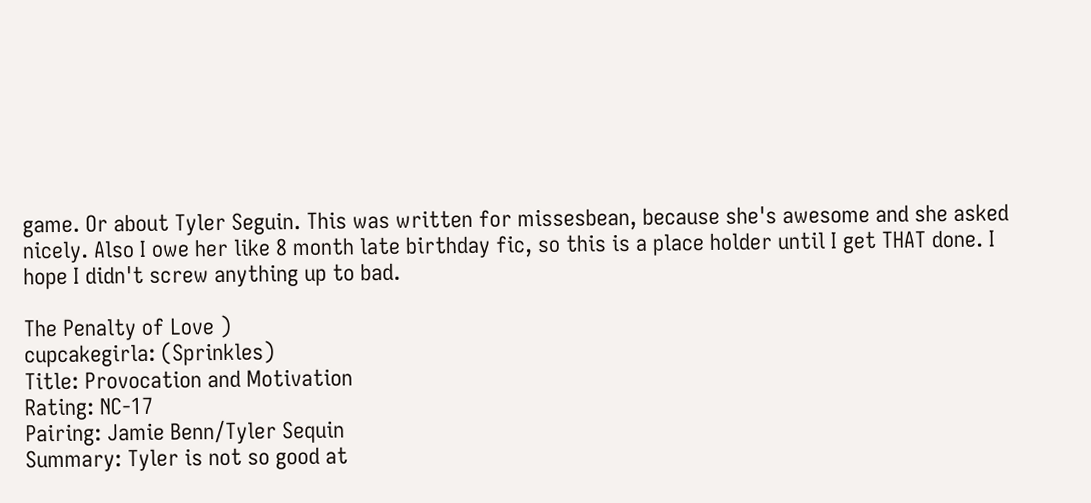game. Or about Tyler Seguin. This was written for missesbean, because she's awesome and she asked nicely. Also I owe her like 8 month late birthday fic, so this is a place holder until I get THAT done. I hope I didn't screw anything up to bad.

The Penalty of Love )
cupcakegirla: (Sprinkles)
Title: Provocation and Motivation
Rating: NC-17
Pairing: Jamie Benn/Tyler Sequin
Summary: Tyler is not so good at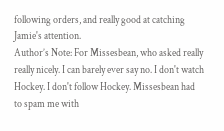following orders, and really good at catching Jamie's attention.
Author’s Note: For Missesbean, who asked really really nicely. I can barely ever say no. I don't watch Hockey. I don't follow Hockey. Missesbean had to spam me with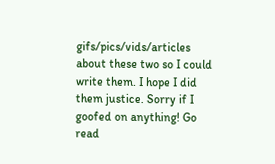gifs/pics/vids/articles about these two so I could write them. I hope I did them justice. Sorry if I goofed on anything! Go read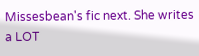Missesbean's fic next. She writes a LOT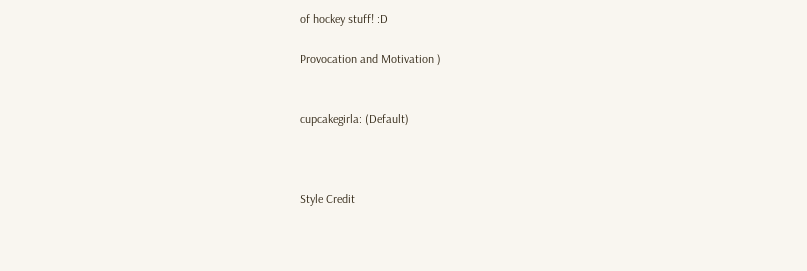of hockey stuff! :D

Provocation and Motivation )


cupcakegirla: (Default)



Style Credit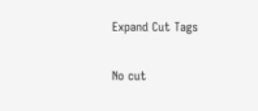Expand Cut Tags

No cut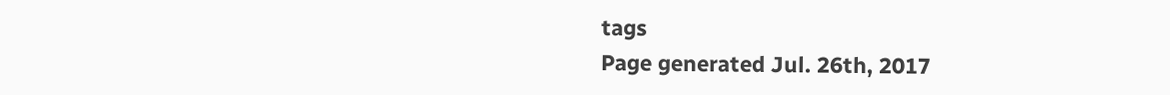tags
Page generated Jul. 26th, 2017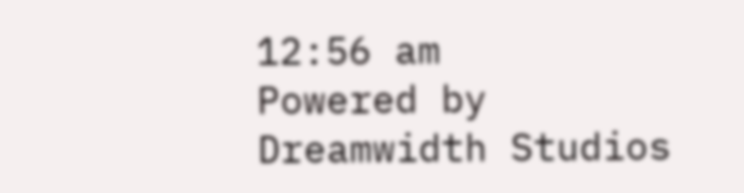12:56 am
Powered by Dreamwidth Studios